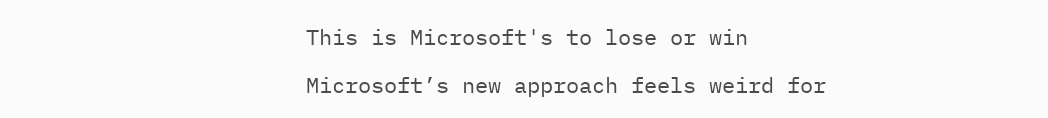This is Microsoft's to lose or win

Microsoft’s new approach feels weird for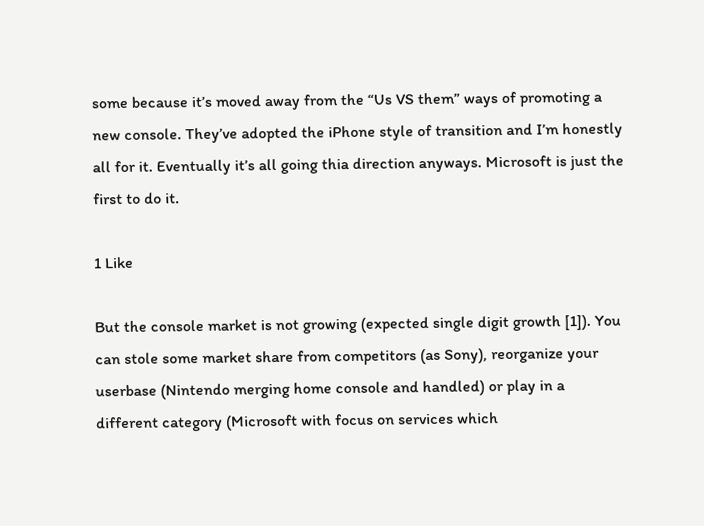some because it’s moved away from the “Us VS them” ways of promoting a new console. They’ve adopted the iPhone style of transition and I’m honestly all for it. Eventually it’s all going thia direction anyways. Microsoft is just the first to do it.

1 Like

But the console market is not growing (expected single digit growth [1]). You can stole some market share from competitors (as Sony), reorganize your userbase (Nintendo merging home console and handled) or play in a different category (Microsoft with focus on services which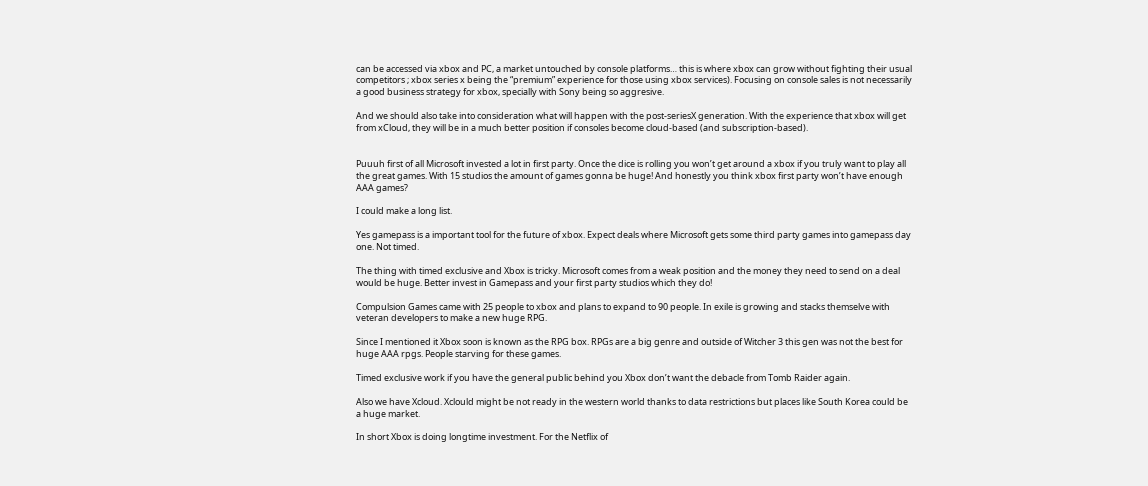can be accessed via xbox and PC, a market untouched by console platforms… this is where xbox can grow without fighting their usual competitors ; xbox series x being the “premium” experience for those using xbox services). Focusing on console sales is not necessarily a good business strategy for xbox, specially with Sony being so aggresive.

And we should also take into consideration what will happen with the post-seriesX generation. With the experience that xbox will get from xCloud, they will be in a much better position if consoles become cloud-based (and subscription-based).


Puuuh first of all Microsoft invested a lot in first party. Once the dice is rolling you won’t get around a xbox if you truly want to play all the great games. With 15 studios the amount of games gonna be huge! And honestly you think xbox first party won’t have enough AAA games?

I could make a long list.

Yes gamepass is a important tool for the future of xbox. Expect deals where Microsoft gets some third party games into gamepass day one. Not timed.

The thing with timed exclusive and Xbox is tricky. Microsoft comes from a weak position and the money they need to send on a deal would be huge. Better invest in Gamepass and your first party studios which they do!

Compulsion Games came with 25 people to xbox and plans to expand to 90 people. In exile is growing and stacks themselve with veteran developers to make a new huge RPG.

Since I mentioned it Xbox soon is known as the RPG box. RPGs are a big genre and outside of Witcher 3 this gen was not the best for huge AAA rpgs. People starving for these games.

Timed exclusive work if you have the general public behind you Xbox don’t want the debacle from Tomb Raider again.

Also we have Xcloud. Xclould might be not ready in the western world thanks to data restrictions but places like South Korea could be a huge market.

In short Xbox is doing longtime investment. For the Netflix of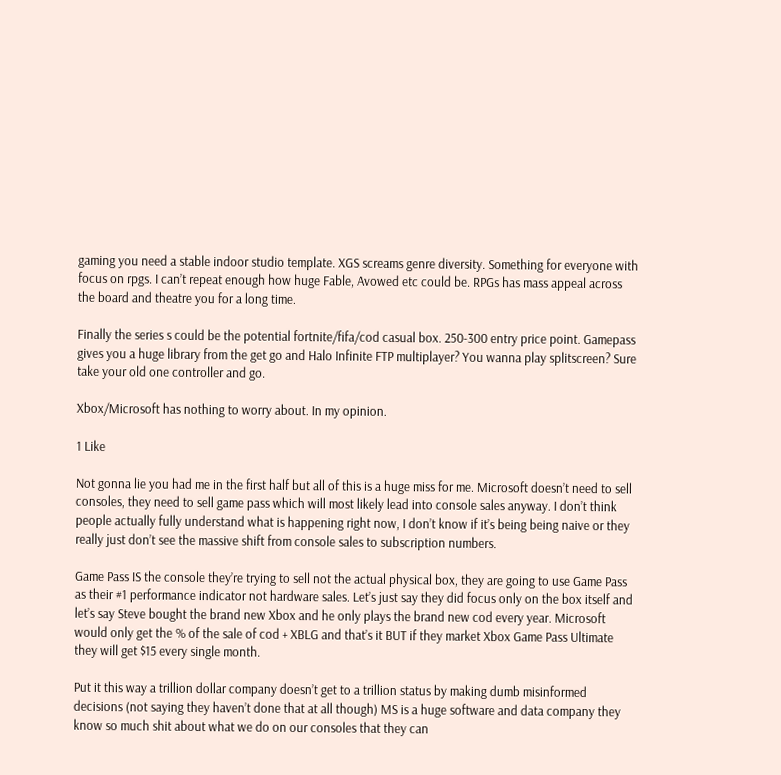gaming you need a stable indoor studio template. XGS screams genre diversity. Something for everyone with focus on rpgs. I can’t repeat enough how huge Fable, Avowed etc could be. RPGs has mass appeal across the board and theatre you for a long time.

Finally the series s could be the potential fortnite/fifa/cod casual box. 250-300 entry price point. Gamepass gives you a huge library from the get go and Halo Infinite FTP multiplayer? You wanna play splitscreen? Sure take your old one controller and go.

Xbox/Microsoft has nothing to worry about. In my opinion.

1 Like

Not gonna lie you had me in the first half but all of this is a huge miss for me. Microsoft doesn’t need to sell consoles, they need to sell game pass which will most likely lead into console sales anyway. I don’t think people actually fully understand what is happening right now, I don’t know if it’s being being naive or they really just don’t see the massive shift from console sales to subscription numbers.

Game Pass IS the console they’re trying to sell not the actual physical box, they are going to use Game Pass as their #1 performance indicator not hardware sales. Let’s just say they did focus only on the box itself and let’s say Steve bought the brand new Xbox and he only plays the brand new cod every year. Microsoft would only get the % of the sale of cod + XBLG and that’s it BUT if they market Xbox Game Pass Ultimate they will get $15 every single month.

Put it this way a trillion dollar company doesn’t get to a trillion status by making dumb misinformed decisions (not saying they haven’t done that at all though) MS is a huge software and data company they know so much shit about what we do on our consoles that they can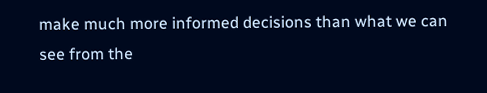make much more informed decisions than what we can see from the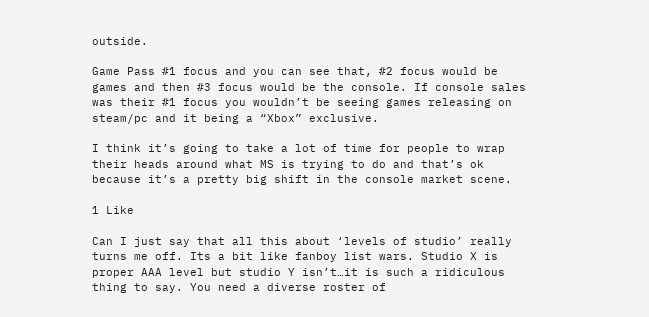outside.

Game Pass #1 focus and you can see that, #2 focus would be games and then #3 focus would be the console. If console sales was their #1 focus you wouldn’t be seeing games releasing on steam/pc and it being a “Xbox” exclusive.

I think it’s going to take a lot of time for people to wrap their heads around what MS is trying to do and that’s ok because it’s a pretty big shift in the console market scene.

1 Like

Can I just say that all this about ‘levels of studio’ really turns me off. Its a bit like fanboy list wars. Studio X is proper AAA level but studio Y isn’t…it is such a ridiculous thing to say. You need a diverse roster of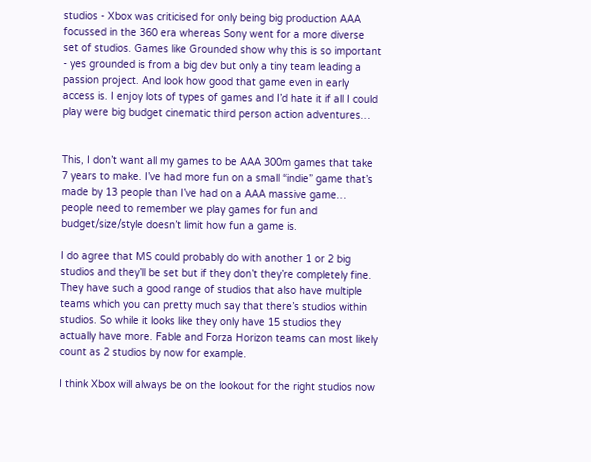studios - Xbox was criticised for only being big production AAA focussed in the 360 era whereas Sony went for a more diverse set of studios. Games like Grounded show why this is so important - yes grounded is from a big dev but only a tiny team leading a passion project. And look how good that game even in early access is. I enjoy lots of types of games and I’d hate it if all I could play were big budget cinematic third person action adventures…


This, I don’t want all my games to be AAA 300m games that take 7 years to make. I’ve had more fun on a small “indie” game that’s made by 13 people than I’ve had on a AAA massive game… people need to remember we play games for fun and budget/size/style doesn’t limit how fun a game is.

I do agree that MS could probably do with another 1 or 2 big studios and they’ll be set but if they don’t they’re completely fine. They have such a good range of studios that also have multiple teams which you can pretty much say that there’s studios within studios. So while it looks like they only have 15 studios they actually have more. Fable and Forza Horizon teams can most likely count as 2 studios by now for example.

I think Xbox will always be on the lookout for the right studios now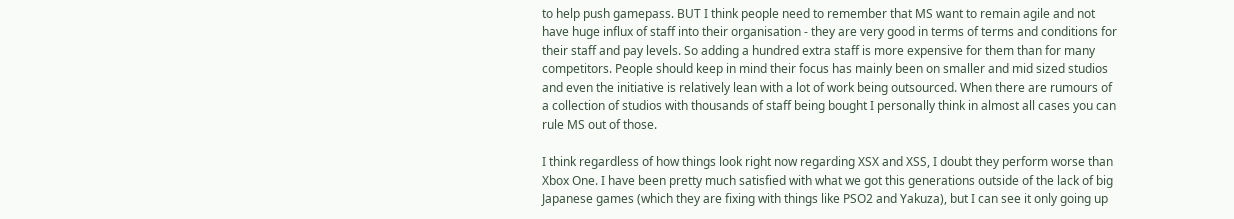to help push gamepass. BUT I think people need to remember that MS want to remain agile and not have huge influx of staff into their organisation - they are very good in terms of terms and conditions for their staff and pay levels. So adding a hundred extra staff is more expensive for them than for many competitors. People should keep in mind their focus has mainly been on smaller and mid sized studios and even the initiative is relatively lean with a lot of work being outsourced. When there are rumours of a collection of studios with thousands of staff being bought I personally think in almost all cases you can rule MS out of those.

I think regardless of how things look right now regarding XSX and XSS, I doubt they perform worse than Xbox One. I have been pretty much satisfied with what we got this generations outside of the lack of big Japanese games (which they are fixing with things like PSO2 and Yakuza), but I can see it only going up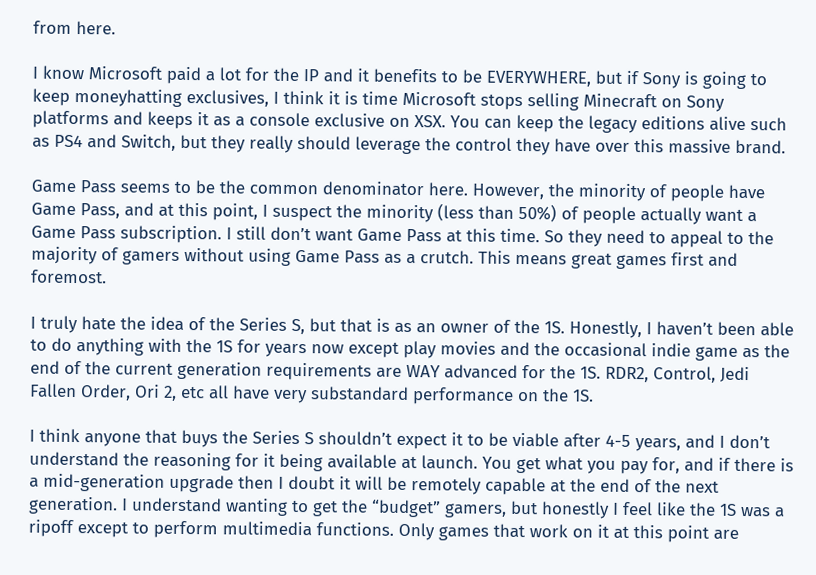from here.

I know Microsoft paid a lot for the IP and it benefits to be EVERYWHERE, but if Sony is going to keep moneyhatting exclusives, I think it is time Microsoft stops selling Minecraft on Sony platforms and keeps it as a console exclusive on XSX. You can keep the legacy editions alive such as PS4 and Switch, but they really should leverage the control they have over this massive brand.

Game Pass seems to be the common denominator here. However, the minority of people have Game Pass, and at this point, I suspect the minority (less than 50%) of people actually want a Game Pass subscription. I still don’t want Game Pass at this time. So they need to appeal to the majority of gamers without using Game Pass as a crutch. This means great games first and foremost.

I truly hate the idea of the Series S, but that is as an owner of the 1S. Honestly, I haven’t been able to do anything with the 1S for years now except play movies and the occasional indie game as the end of the current generation requirements are WAY advanced for the 1S. RDR2, Control, Jedi Fallen Order, Ori 2, etc all have very substandard performance on the 1S.

I think anyone that buys the Series S shouldn’t expect it to be viable after 4-5 years, and I don’t understand the reasoning for it being available at launch. You get what you pay for, and if there is a mid-generation upgrade then I doubt it will be remotely capable at the end of the next generation. I understand wanting to get the “budget” gamers, but honestly I feel like the 1S was a ripoff except to perform multimedia functions. Only games that work on it at this point are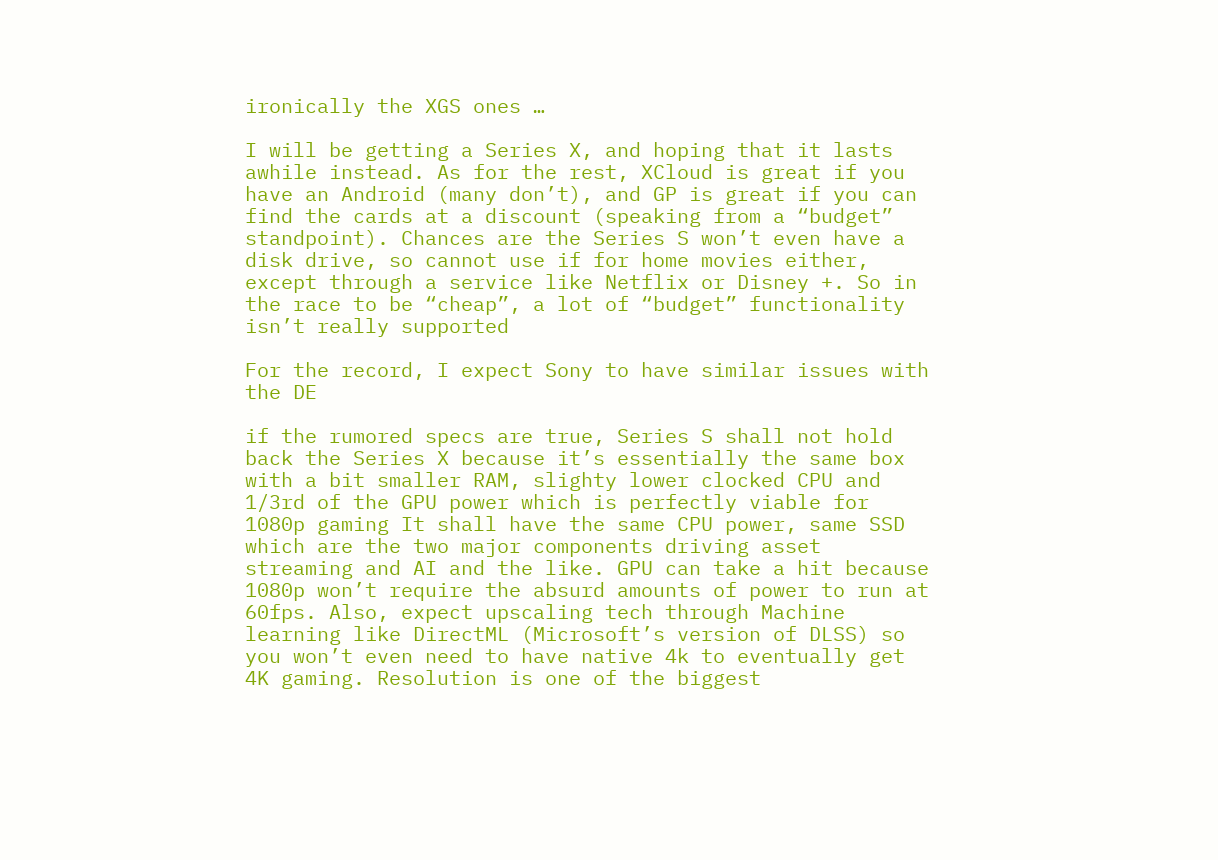ironically the XGS ones …

I will be getting a Series X, and hoping that it lasts awhile instead. As for the rest, XCloud is great if you have an Android (many don’t), and GP is great if you can find the cards at a discount (speaking from a “budget” standpoint). Chances are the Series S won’t even have a disk drive, so cannot use if for home movies either, except through a service like Netflix or Disney +. So in the race to be “cheap”, a lot of “budget” functionality isn’t really supported

For the record, I expect Sony to have similar issues with the DE

if the rumored specs are true, Series S shall not hold back the Series X because it’s essentially the same box with a bit smaller RAM, slighty lower clocked CPU and 1/3rd of the GPU power which is perfectly viable for 1080p gaming It shall have the same CPU power, same SSD which are the two major components driving asset streaming and AI and the like. GPU can take a hit because 1080p won’t require the absurd amounts of power to run at 60fps. Also, expect upscaling tech through Machine learning like DirectML (Microsoft’s version of DLSS) so you won’t even need to have native 4k to eventually get 4K gaming. Resolution is one of the biggest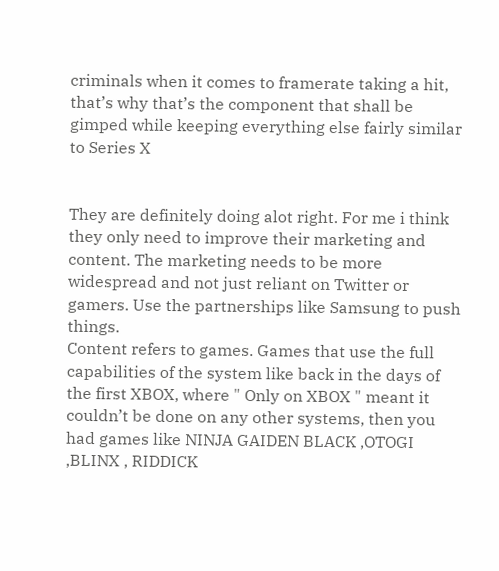criminals when it comes to framerate taking a hit, that’s why that’s the component that shall be gimped while keeping everything else fairly similar to Series X


They are definitely doing alot right. For me i think they only need to improve their marketing and content. The marketing needs to be more widespread and not just reliant on Twitter or gamers. Use the partnerships like Samsung to push things.
Content refers to games. Games that use the full capabilities of the system like back in the days of the first XBOX, where " Only on XBOX " meant it couldn’t be done on any other systems, then you had games like NINJA GAIDEN BLACK ,OTOGI ,BLINX , RIDDICK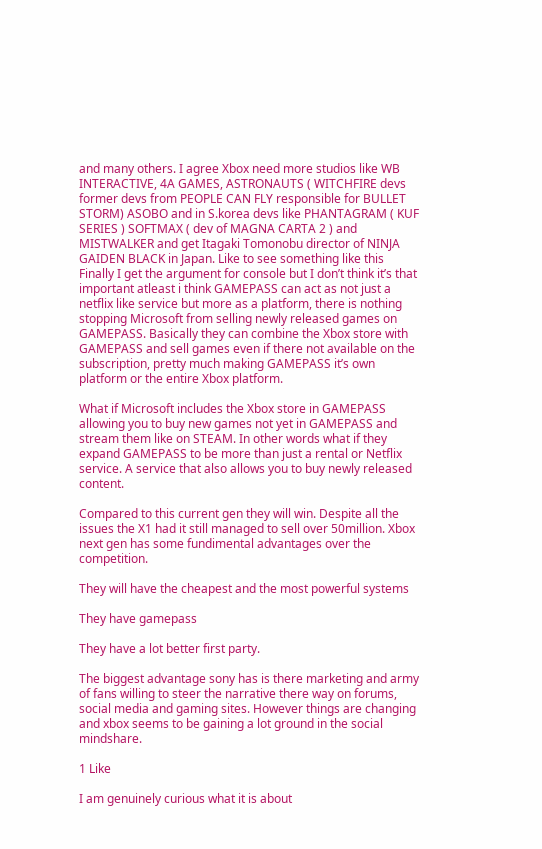and many others. I agree Xbox need more studios like WB INTERACTIVE, 4A GAMES, ASTRONAUTS ( WITCHFIRE devs former devs from PEOPLE CAN FLY responsible for BULLET STORM) ASOBO and in S.korea devs like PHANTAGRAM ( KUF SERIES ) SOFTMAX ( dev of MAGNA CARTA 2 ) and MISTWALKER and get Itagaki Tomonobu director of NINJA GAIDEN BLACK in Japan. Like to see something like this Finally I get the argument for console but I don’t think it’s that important atleast i think GAMEPASS can act as not just a netflix like service but more as a platform, there is nothing stopping Microsoft from selling newly released games on GAMEPASS. Basically they can combine the Xbox store with GAMEPASS and sell games even if there not available on the subscription, pretty much making GAMEPASS it’s own platform or the entire Xbox platform.

What if Microsoft includes the Xbox store in GAMEPASS allowing you to buy new games not yet in GAMEPASS and stream them like on STEAM. In other words what if they expand GAMEPASS to be more than just a rental or Netflix service. A service that also allows you to buy newly released content.

Compared to this current gen they will win. Despite all the issues the X1 had it still managed to sell over 50million. Xbox next gen has some fundimental advantages over the competition.

They will have the cheapest and the most powerful systems

They have gamepass

They have a lot better first party.

The biggest advantage sony has is there marketing and army of fans willing to steer the narrative there way on forums, social media and gaming sites. However things are changing and xbox seems to be gaining a lot ground in the social mindshare.

1 Like

I am genuinely curious what it is about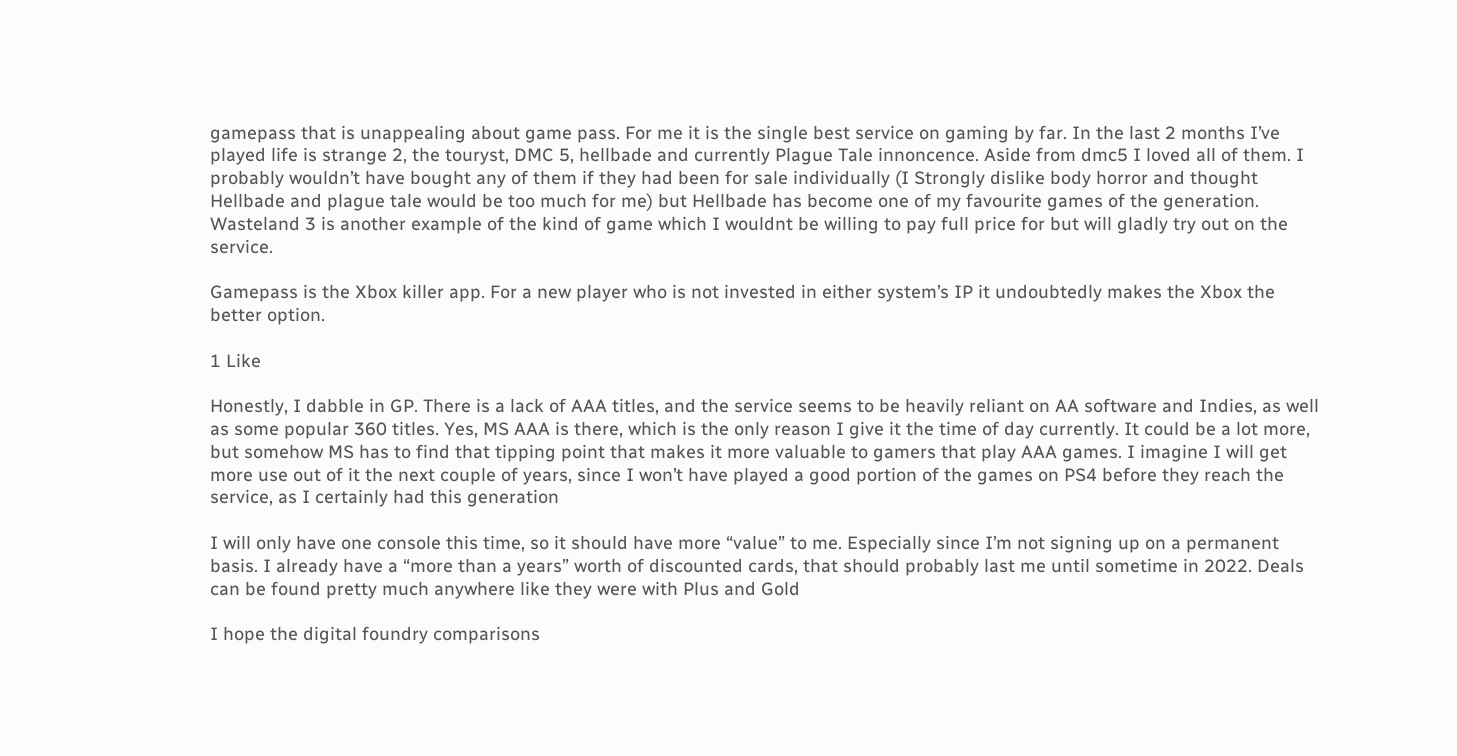gamepass that is unappealing about game pass. For me it is the single best service on gaming by far. In the last 2 months I’ve played life is strange 2, the touryst, DMC 5, hellbade and currently Plague Tale innoncence. Aside from dmc5 I loved all of them. I probably wouldn’t have bought any of them if they had been for sale individually (I Strongly dislike body horror and thought Hellbade and plague tale would be too much for me) but Hellbade has become one of my favourite games of the generation. Wasteland 3 is another example of the kind of game which I wouldnt be willing to pay full price for but will gladly try out on the service.

Gamepass is the Xbox killer app. For a new player who is not invested in either system’s IP it undoubtedly makes the Xbox the better option.

1 Like

Honestly, I dabble in GP. There is a lack of AAA titles, and the service seems to be heavily reliant on AA software and Indies, as well as some popular 360 titles. Yes, MS AAA is there, which is the only reason I give it the time of day currently. It could be a lot more, but somehow MS has to find that tipping point that makes it more valuable to gamers that play AAA games. I imagine I will get more use out of it the next couple of years, since I won’t have played a good portion of the games on PS4 before they reach the service, as I certainly had this generation

I will only have one console this time, so it should have more “value” to me. Especially since I’m not signing up on a permanent basis. I already have a “more than a years” worth of discounted cards, that should probably last me until sometime in 2022. Deals can be found pretty much anywhere like they were with Plus and Gold

I hope the digital foundry comparisons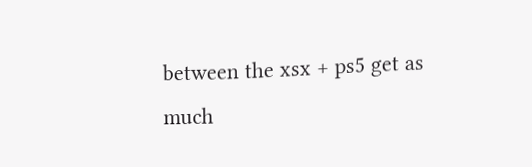between the xsx + ps5 get as much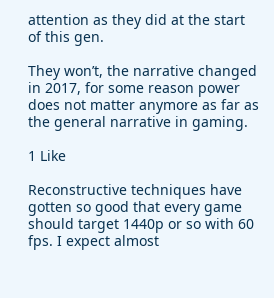attention as they did at the start of this gen.

They won’t, the narrative changed in 2017, for some reason power does not matter anymore as far as the general narrative in gaming.

1 Like

Reconstructive techniques have gotten so good that every game should target 1440p or so with 60 fps. I expect almost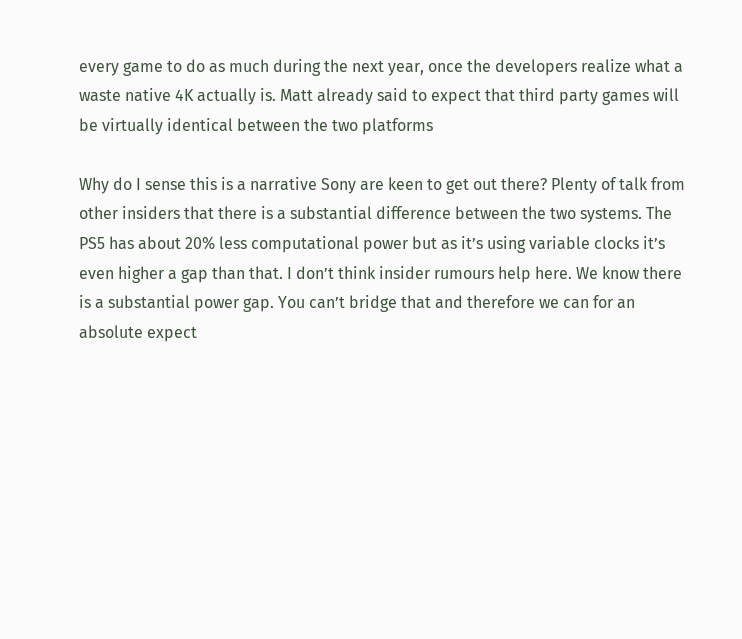every game to do as much during the next year, once the developers realize what a waste native 4K actually is. Matt already said to expect that third party games will be virtually identical between the two platforms

Why do I sense this is a narrative Sony are keen to get out there? Plenty of talk from other insiders that there is a substantial difference between the two systems. The PS5 has about 20% less computational power but as it’s using variable clocks it’s even higher a gap than that. I don’t think insider rumours help here. We know there is a substantial power gap. You can’t bridge that and therefore we can for an absolute expect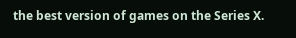the best version of games on the Series X.